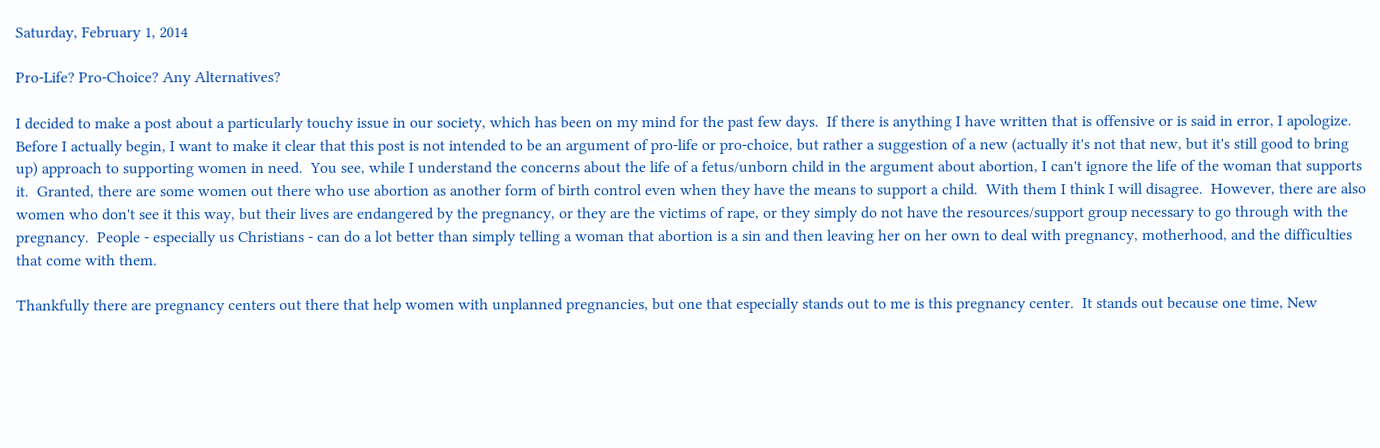Saturday, February 1, 2014

Pro-Life? Pro-Choice? Any Alternatives?

I decided to make a post about a particularly touchy issue in our society, which has been on my mind for the past few days.  If there is anything I have written that is offensive or is said in error, I apologize.  Before I actually begin, I want to make it clear that this post is not intended to be an argument of pro-life or pro-choice, but rather a suggestion of a new (actually it's not that new, but it's still good to bring up) approach to supporting women in need.  You see, while I understand the concerns about the life of a fetus/unborn child in the argument about abortion, I can't ignore the life of the woman that supports it.  Granted, there are some women out there who use abortion as another form of birth control even when they have the means to support a child.  With them I think I will disagree.  However, there are also women who don't see it this way, but their lives are endangered by the pregnancy, or they are the victims of rape, or they simply do not have the resources/support group necessary to go through with the pregnancy.  People - especially us Christians - can do a lot better than simply telling a woman that abortion is a sin and then leaving her on her own to deal with pregnancy, motherhood, and the difficulties that come with them.

Thankfully there are pregnancy centers out there that help women with unplanned pregnancies, but one that especially stands out to me is this pregnancy center.  It stands out because one time, New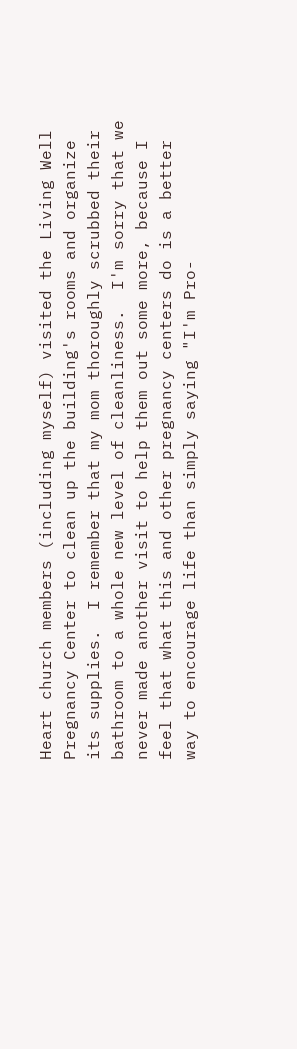Heart church members (including myself) visited the Living Well Pregnancy Center to clean up the building's rooms and organize its supplies.  I remember that my mom thoroughly scrubbed their bathroom to a whole new level of cleanliness.  I'm sorry that we never made another visit to help them out some more, because I feel that what this and other pregnancy centers do is a better way to encourage life than simply saying "I'm Pro-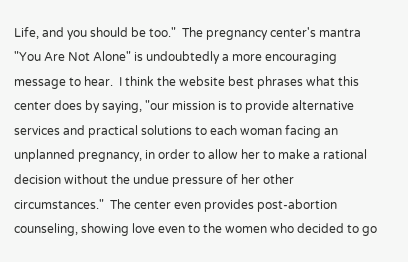Life, and you should be too."  The pregnancy center's mantra "You Are Not Alone" is undoubtedly a more encouraging message to hear.  I think the website best phrases what this center does by saying, "our mission is to provide alternative services and practical solutions to each woman facing an unplanned pregnancy, in order to allow her to make a rational decision without the undue pressure of her other circumstances."  The center even provides post-abortion counseling, showing love even to the women who decided to go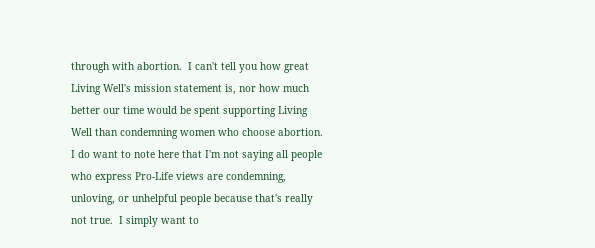through with abortion.  I can't tell you how great Living Well's mission statement is, nor how much better our time would be spent supporting Living Well than condemning women who choose abortion.  I do want to note here that I'm not saying all people who express Pro-Life views are condemning, unloving, or unhelpful people because that's really not true.  I simply want to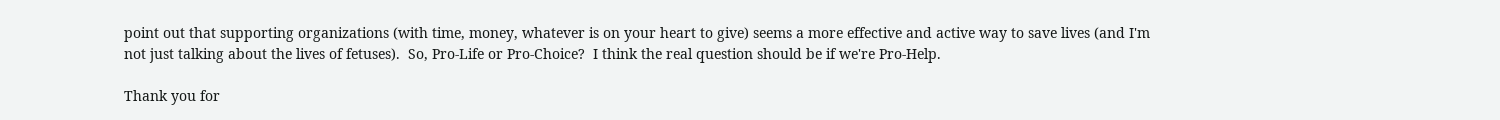point out that supporting organizations (with time, money, whatever is on your heart to give) seems a more effective and active way to save lives (and I'm not just talking about the lives of fetuses).  So, Pro-Life or Pro-Choice?  I think the real question should be if we're Pro-Help.

Thank you for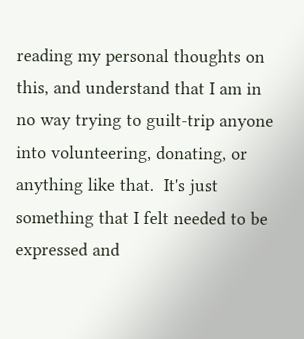reading my personal thoughts on this, and understand that I am in no way trying to guilt-trip anyone into volunteering, donating, or anything like that.  It's just something that I felt needed to be expressed and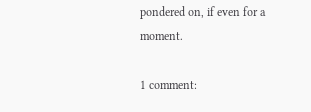pondered on, if even for a moment.

1 comment: